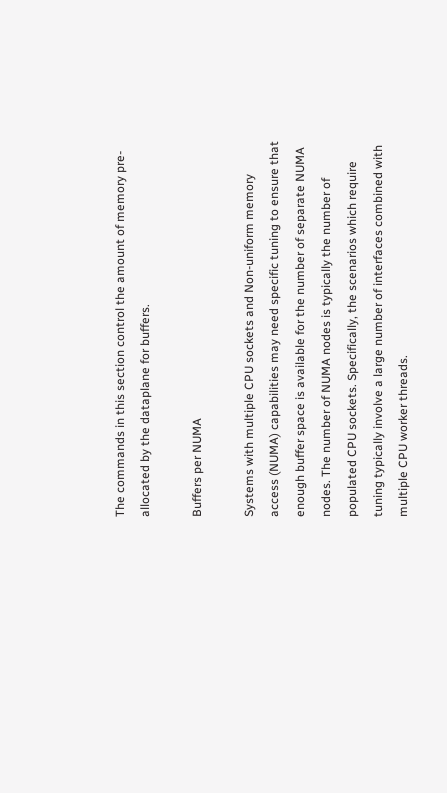The commands in this section control the amount of memory pre-allocated by the dataplane for buffers.

Buffers per NUMA

Systems with multiple CPU sockets and Non-uniform memory access (NUMA) capabilities may need specific tuning to ensure that enough buffer space is available for the number of separate NUMA nodes. The number of NUMA nodes is typically the number of populated CPU sockets. Specifically, the scenarios which require tuning typically involve a large number of interfaces combined with multiple CPU worker threads.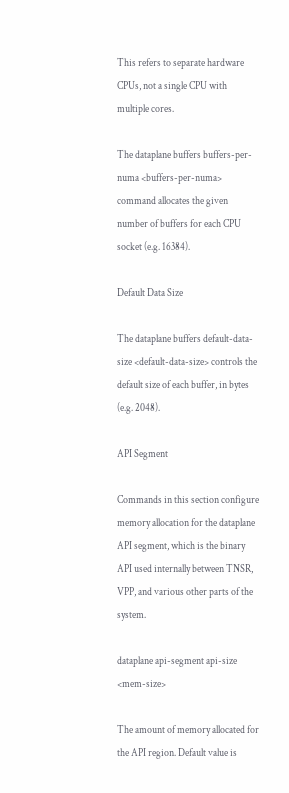This refers to separate hardware CPUs, not a single CPU with multiple cores.

The dataplane buffers buffers-per-numa <buffers-per-numa> command allocates the given number of buffers for each CPU socket (e.g. 16384).

Default Data Size

The dataplane buffers default-data-size <default-data-size> controls the default size of each buffer, in bytes (e.g. 2048).

API Segment

Commands in this section configure memory allocation for the dataplane API segment, which is the binary API used internally between TNSR, VPP, and various other parts of the system.

dataplane api-segment api-size <mem-size>

The amount of memory allocated for the API region. Default value is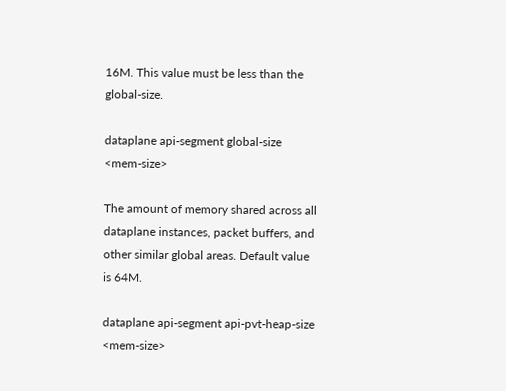16M. This value must be less than the global-size.

dataplane api-segment global-size <mem-size>

The amount of memory shared across all dataplane instances, packet buffers, and other similar global areas. Default value is 64M.

dataplane api-segment api-pvt-heap-size <mem-size>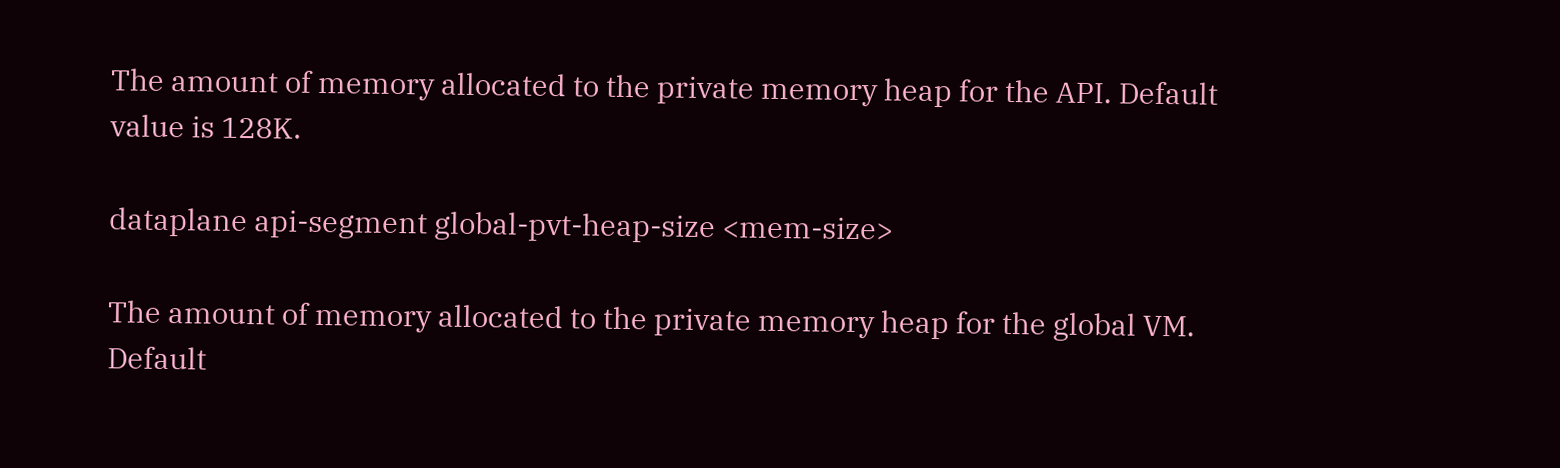The amount of memory allocated to the private memory heap for the API. Default value is 128K.

dataplane api-segment global-pvt-heap-size <mem-size>

The amount of memory allocated to the private memory heap for the global VM. Default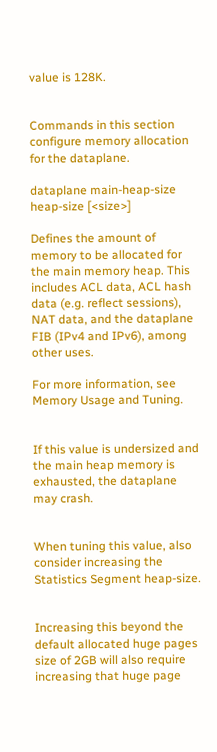value is 128K.


Commands in this section configure memory allocation for the dataplane.

dataplane main-heap-size heap-size [<size>]

Defines the amount of memory to be allocated for the main memory heap. This includes ACL data, ACL hash data (e.g. reflect sessions), NAT data, and the dataplane FIB (IPv4 and IPv6), among other uses.

For more information, see Memory Usage and Tuning.


If this value is undersized and the main heap memory is exhausted, the dataplane may crash.


When tuning this value, also consider increasing the Statistics Segment heap-size.


Increasing this beyond the default allocated huge pages size of 2GB will also require increasing that huge page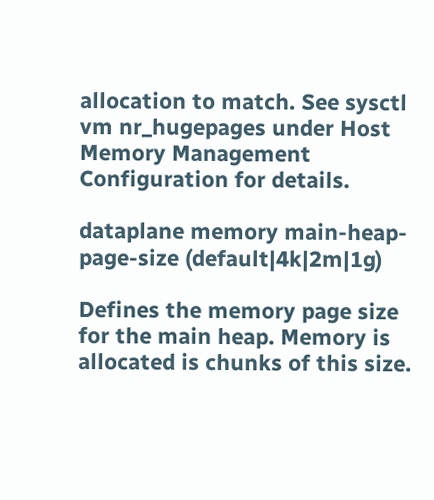allocation to match. See sysctl vm nr_hugepages under Host Memory Management Configuration for details.

dataplane memory main-heap-page-size (default|4k|2m|1g)

Defines the memory page size for the main heap. Memory is allocated is chunks of this size.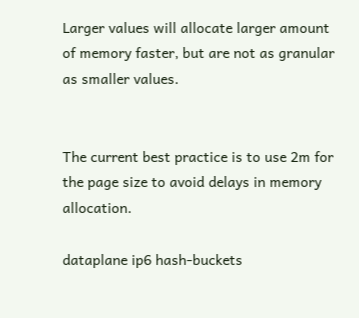Larger values will allocate larger amount of memory faster, but are not as granular as smaller values.


The current best practice is to use 2m for the page size to avoid delays in memory allocation.

dataplane ip6 hash-buckets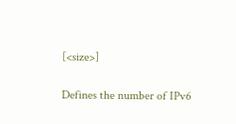[<size>]

Defines the number of IPv6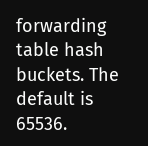forwarding table hash buckets. The default is 65536.